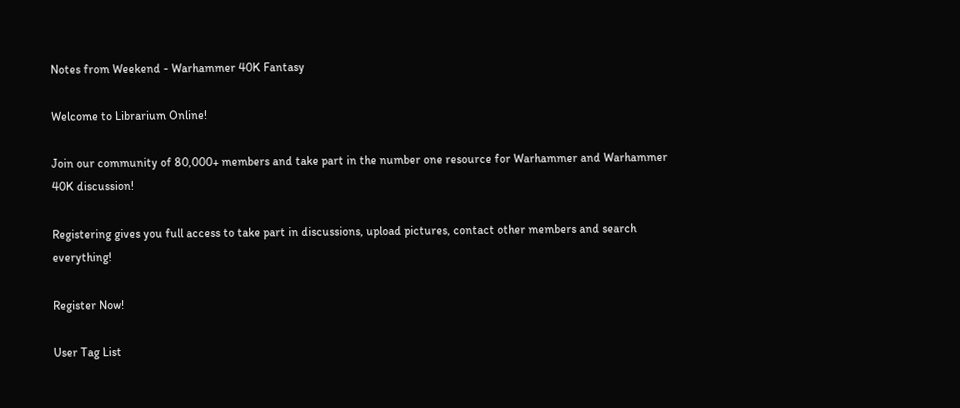Notes from Weekend - Warhammer 40K Fantasy

Welcome to Librarium Online!

Join our community of 80,000+ members and take part in the number one resource for Warhammer and Warhammer 40K discussion!

Registering gives you full access to take part in discussions, upload pictures, contact other members and search everything!

Register Now!

User Tag List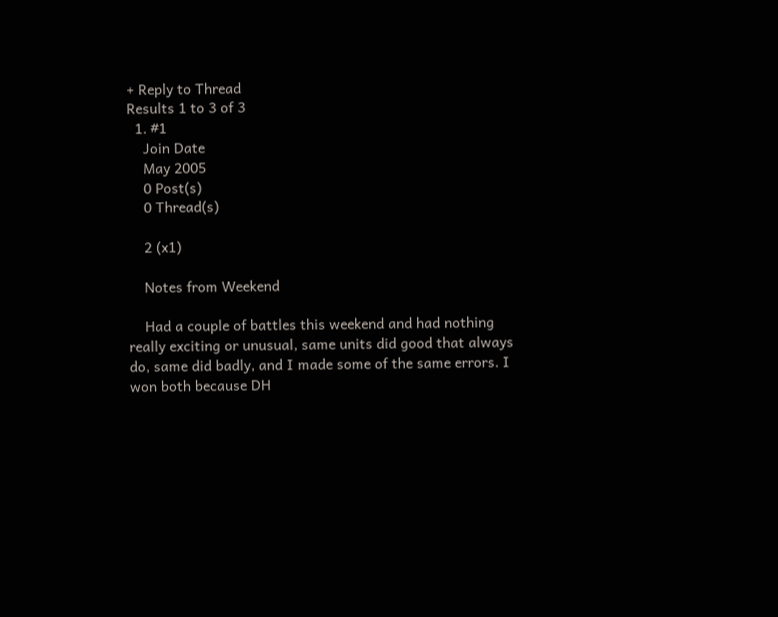+ Reply to Thread
Results 1 to 3 of 3
  1. #1
    Join Date
    May 2005
    0 Post(s)
    0 Thread(s)

    2 (x1)

    Notes from Weekend

    Had a couple of battles this weekend and had nothing really exciting or unusual, same units did good that always do, same did badly, and I made some of the same errors. I won both because DH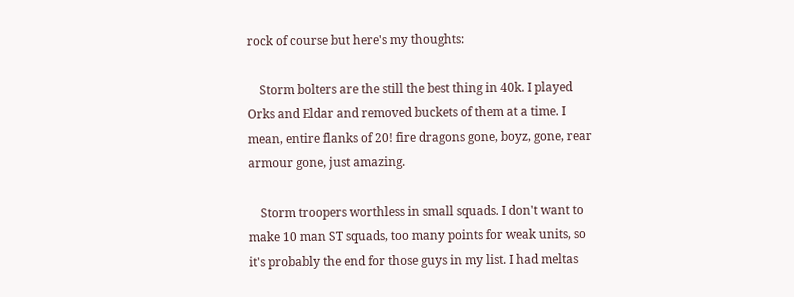rock of course but here's my thoughts:

    Storm bolters are the still the best thing in 40k. I played Orks and Eldar and removed buckets of them at a time. I mean, entire flanks of 20! fire dragons gone, boyz, gone, rear armour gone, just amazing.

    Storm troopers worthless in small squads. I don't want to make 10 man ST squads, too many points for weak units, so it's probably the end for those guys in my list. I had meltas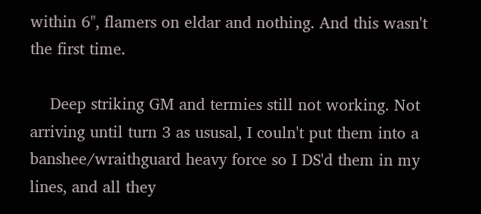within 6", flamers on eldar and nothing. And this wasn't the first time.

    Deep striking GM and termies still not working. Not arriving until turn 3 as ususal, I couln't put them into a banshee/wraithguard heavy force so I DS'd them in my lines, and all they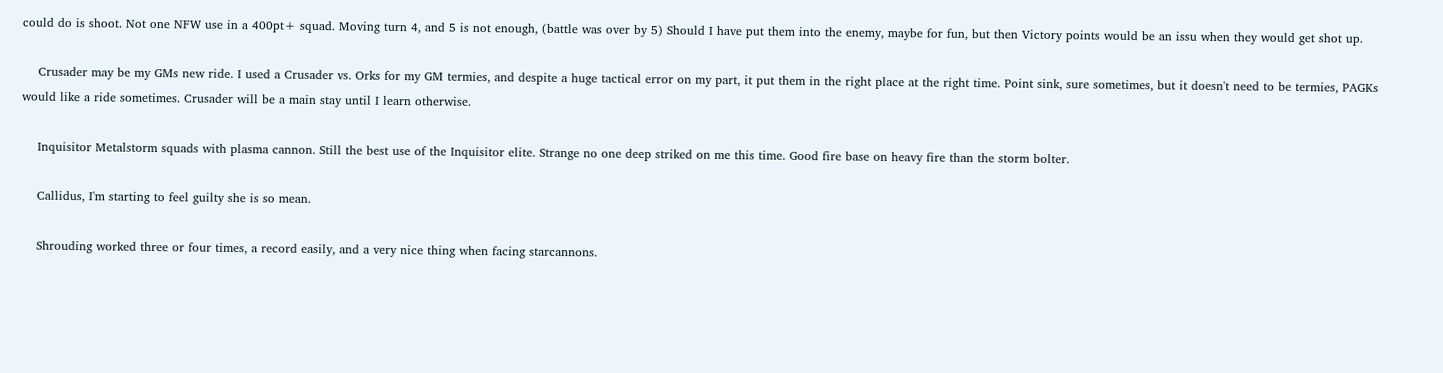could do is shoot. Not one NFW use in a 400pt+ squad. Moving turn 4, and 5 is not enough, (battle was over by 5) Should I have put them into the enemy, maybe for fun, but then Victory points would be an issu when they would get shot up.

    Crusader may be my GMs new ride. I used a Crusader vs. Orks for my GM termies, and despite a huge tactical error on my part, it put them in the right place at the right time. Point sink, sure sometimes, but it doesn't need to be termies, PAGKs would like a ride sometimes. Crusader will be a main stay until I learn otherwise.

    Inquisitor Metalstorm squads with plasma cannon. Still the best use of the Inquisitor elite. Strange no one deep striked on me this time. Good fire base on heavy fire than the storm bolter.

    Callidus, I'm starting to feel guilty she is so mean.

    Shrouding worked three or four times, a record easily, and a very nice thing when facing starcannons.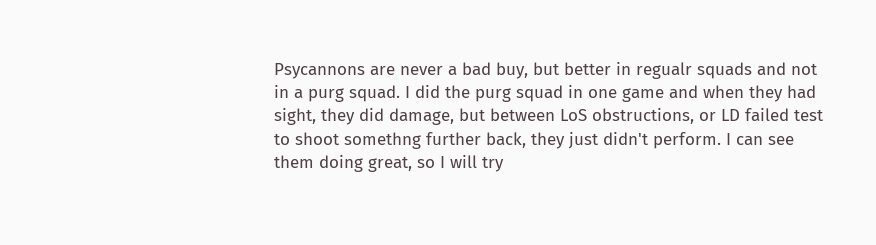Psycannons are never a bad buy, but better in regualr squads and not in a purg squad. I did the purg squad in one game and when they had sight, they did damage, but between LoS obstructions, or LD failed test to shoot somethng further back, they just didn't perform. I can see them doing great, so I will try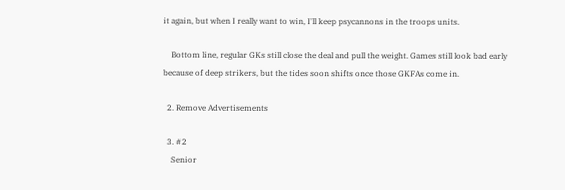it again, but when I really want to win, I'll keep psycannons in the troops units.

    Bottom line, regular GKs still close the deal and pull the weight. Games still look bad early because of deep strikers, but the tides soon shifts once those GKFAs come in.

  2. Remove Advertisements

  3. #2
    Senior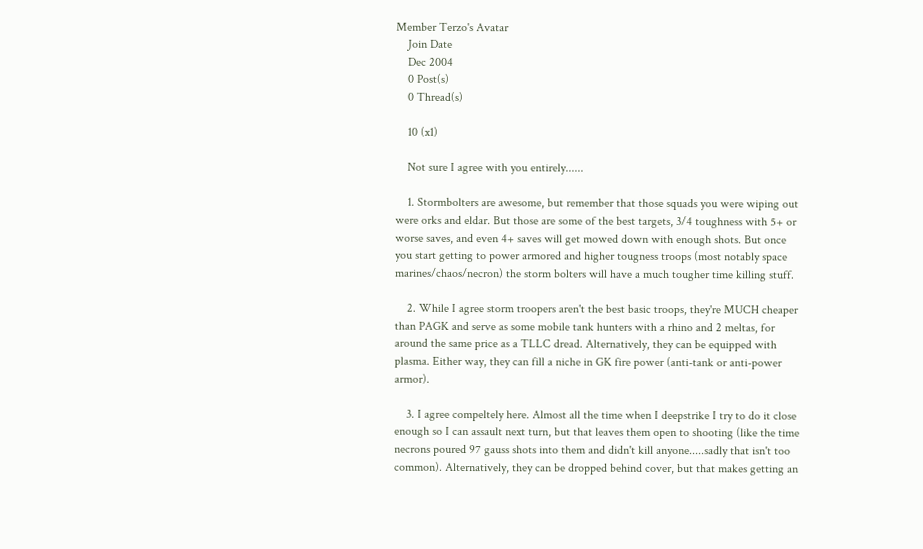Member Terzo's Avatar
    Join Date
    Dec 2004
    0 Post(s)
    0 Thread(s)

    10 (x1)

    Not sure I agree with you entirely......

    1. Stormbolters are awesome, but remember that those squads you were wiping out were orks and eldar. But those are some of the best targets, 3/4 toughness with 5+ or worse saves, and even 4+ saves will get mowed down with enough shots. But once you start getting to power armored and higher tougness troops (most notably space marines/chaos/necron) the storm bolters will have a much tougher time killing stuff.

    2. While I agree storm troopers aren't the best basic troops, they're MUCH cheaper than PAGK and serve as some mobile tank hunters with a rhino and 2 meltas, for around the same price as a TLLC dread. Alternatively, they can be equipped with plasma. Either way, they can fill a niche in GK fire power (anti-tank or anti-power armor).

    3. I agree compeltely here. Almost all the time when I deepstrike I try to do it close enough so I can assault next turn, but that leaves them open to shooting (like the time necrons poured 97 gauss shots into them and didn't kill anyone.....sadly that isn't too common). Alternatively, they can be dropped behind cover, but that makes getting an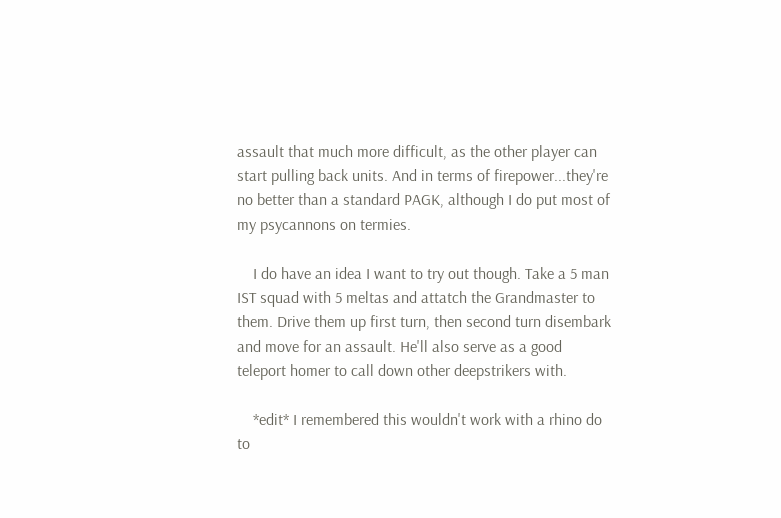assault that much more difficult, as the other player can start pulling back units. And in terms of firepower...they're no better than a standard PAGK, although I do put most of my psycannons on termies.

    I do have an idea I want to try out though. Take a 5 man IST squad with 5 meltas and attatch the Grandmaster to them. Drive them up first turn, then second turn disembark and move for an assault. He'll also serve as a good teleport homer to call down other deepstrikers with.

    *edit* I remembered this wouldn't work with a rhino do to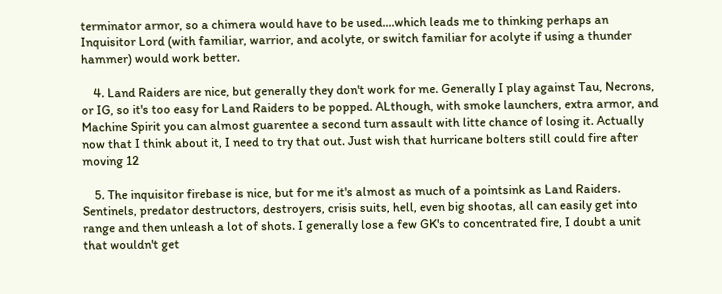terminator armor, so a chimera would have to be used....which leads me to thinking perhaps an Inquisitor Lord (with familiar, warrior, and acolyte, or switch familiar for acolyte if using a thunder hammer) would work better.

    4. Land Raiders are nice, but generally they don't work for me. Generally I play against Tau, Necrons, or IG, so it's too easy for Land Raiders to be popped. ALthough, with smoke launchers, extra armor, and Machine Spirit you can almost guarentee a second turn assault with litte chance of losing it. Actually now that I think about it, I need to try that out. Just wish that hurricane bolters still could fire after moving 12

    5. The inquisitor firebase is nice, but for me it's almost as much of a pointsink as Land Raiders. Sentinels, predator destructors, destroyers, crisis suits, hell, even big shootas, all can easily get into range and then unleash a lot of shots. I generally lose a few GK's to concentrated fire, I doubt a unit that wouldn't get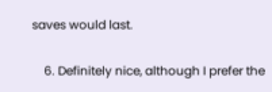saves would last.

    6. Definitely nice, although I prefer the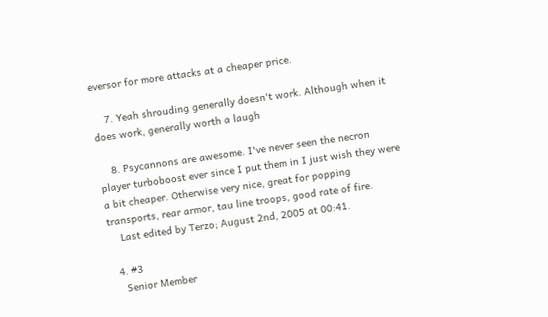eversor for more attacks at a cheaper price.

    7. Yeah shrouding generally doesn't work. Although when it does work, generally worth a laugh

    8. Psycannons are awesome. I've never seen the necron player turboboost ever since I put them in I just wish they were a bit cheaper. Otherwise very nice, great for popping transports, rear armor, tau line troops, good rate of fire.
    Last edited by Terzo; August 2nd, 2005 at 00:41.

  4. #3
    Senior Member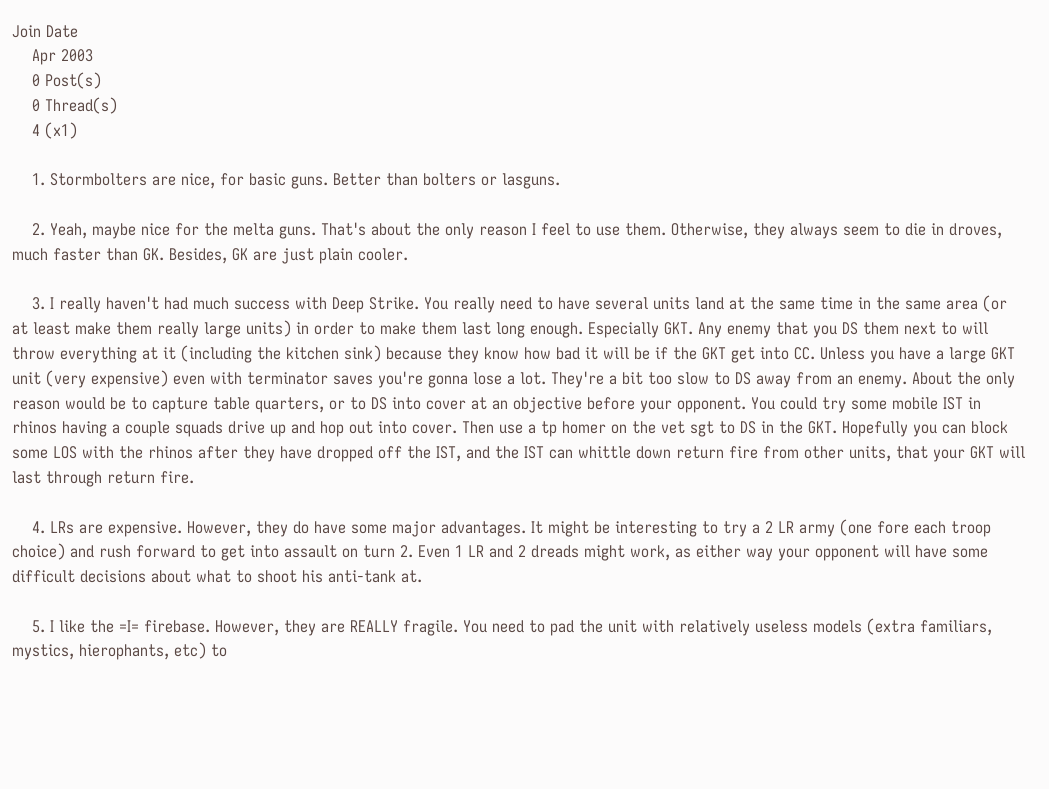Join Date
    Apr 2003
    0 Post(s)
    0 Thread(s)
    4 (x1)

    1. Stormbolters are nice, for basic guns. Better than bolters or lasguns.

    2. Yeah, maybe nice for the melta guns. That's about the only reason I feel to use them. Otherwise, they always seem to die in droves, much faster than GK. Besides, GK are just plain cooler.

    3. I really haven't had much success with Deep Strike. You really need to have several units land at the same time in the same area (or at least make them really large units) in order to make them last long enough. Especially GKT. Any enemy that you DS them next to will throw everything at it (including the kitchen sink) because they know how bad it will be if the GKT get into CC. Unless you have a large GKT unit (very expensive) even with terminator saves you're gonna lose a lot. They're a bit too slow to DS away from an enemy. About the only reason would be to capture table quarters, or to DS into cover at an objective before your opponent. You could try some mobile IST in rhinos having a couple squads drive up and hop out into cover. Then use a tp homer on the vet sgt to DS in the GKT. Hopefully you can block some LOS with the rhinos after they have dropped off the IST, and the IST can whittle down return fire from other units, that your GKT will last through return fire.

    4. LRs are expensive. However, they do have some major advantages. It might be interesting to try a 2 LR army (one fore each troop choice) and rush forward to get into assault on turn 2. Even 1 LR and 2 dreads might work, as either way your opponent will have some difficult decisions about what to shoot his anti-tank at.

    5. I like the =I= firebase. However, they are REALLY fragile. You need to pad the unit with relatively useless models (extra familiars, mystics, hierophants, etc) to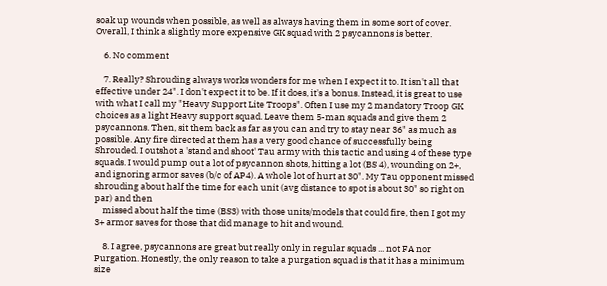soak up wounds when possible, as well as always having them in some sort of cover. Overall, I think a slightly more expensive GK squad with 2 psycannons is better.

    6. No comment

    7. Really? Shrouding always works wonders for me when I expect it to. It isn't all that effective under 24". I don't expect it to be. If it does, it's a bonus. Instead, it is great to use with what I call my "Heavy Support Lite Troops". Often I use my 2 mandatory Troop GK choices as a light Heavy support squad. Leave them 5-man squads and give them 2 psycannons. Then, sit them back as far as you can and try to stay near 36" as much as possible. Any fire directed at them has a very good chance of successfully being Shrouded. I outshot a 'stand and shoot' Tau army with this tactic and using 4 of these type squads. I would pump out a lot of psycannon shots, hitting a lot (BS 4), wounding on 2+, and ignoring armor saves (b/c of AP4). A whole lot of hurt at 30". My Tau opponent missed shrouding about half the time for each unit (avg distance to spot is about 30" so right on par) and then
    missed about half the time (BS3) with those units/models that could fire, then I got my 3+ armor saves for those that did manage to hit and wound.

    8. I agree, psycannons are great but really only in regular squads ... not FA nor Purgation. Honestly, the only reason to take a purgation squad is that it has a minimum size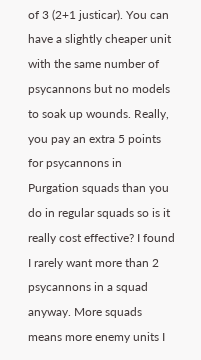of 3 (2+1 justicar). You can have a slightly cheaper unit with the same number of psycannons but no models to soak up wounds. Really, you pay an extra 5 points for psycannons in Purgation squads than you do in regular squads so is it really cost effective? I found I rarely want more than 2 psycannons in a squad anyway. More squads means more enemy units I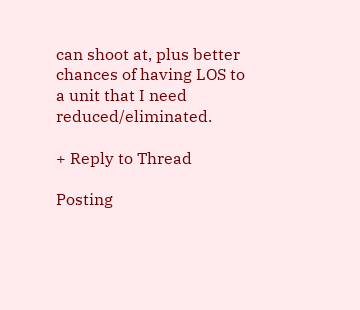can shoot at, plus better chances of having LOS to a unit that I need reduced/eliminated.

+ Reply to Thread

Posting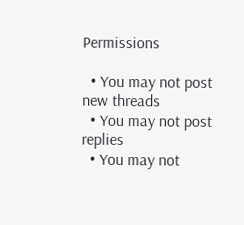Permissions

  • You may not post new threads
  • You may not post replies
  • You may not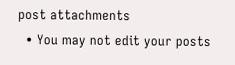post attachments
  • You may not edit your posts